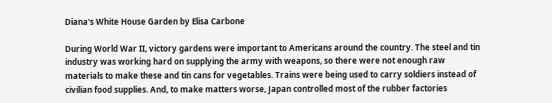Diana's White House Garden by Elisa Carbone

During World War II, victory gardens were important to Americans around the country. The steel and tin industry was working hard on supplying the army with weapons, so there were not enough raw materials to make these and tin cans for vegetables. Trains were being used to carry soldiers instead of civilian food supplies. And, to make matters worse, Japan controlled most of the rubber factories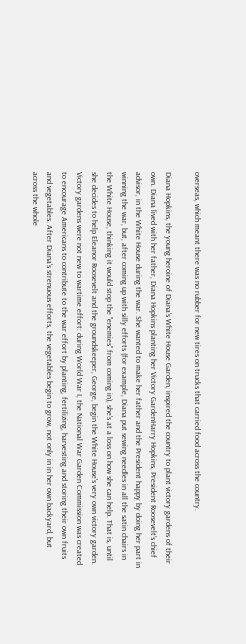overseas, which meant there was no rubber for new tires on trucks that carried food across the country.

Diana Hopkins, the young heroine of Diana's White House Garden, inspired the country to plant victory gardens of their own. Diana lived with her father, Diana Hopkins planting her Victory GardenHarry Hopkins, President Roosevelt's chief advisor, in the White House during the war. She wanted to make her father and the President happy by doing her part in winning the war, but, after coming up with silly efforts (for example, Diana put sewing needles in all the satin chairs in the White House, thinking it would stop the "enemies" from coming in), she's at a loss on how she can help. That is, until she decides to help Eleanor Roosevelt and the groundskeeper, George, begin the White House's very own victory garden. Victory gardens were not new to wartime effort: during World War I, the National War Garden Commission was created to encourage Americans to contribute to the war effort by planting, fertilizing, harvesting and storing their own fruits and vegetables. After Diana's strenuous efforts, the vegetables begin to grow, not only in in her own backyard, but across the whole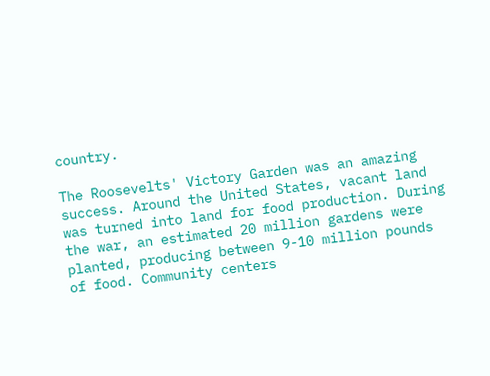country.

The Roosevelts' Victory Garden was an amazing success. Around the United States, vacant land was turned into land for food production. During the war, an estimated 20 million gardens were planted, producing between 9-10 million pounds of food. Community centers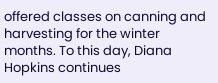offered classes on canning and harvesting for the winter months. To this day, Diana Hopkins continues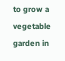to grow a vegetable garden in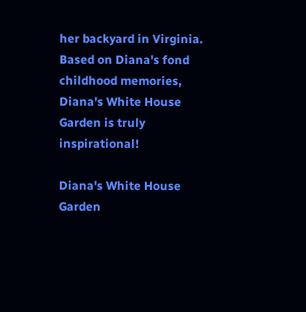her backyard in Virginia. Based on Diana's fond childhood memories, Diana's White House Garden is truly inspirational!

Diana's White House Garden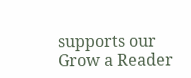supports our Grow a Reader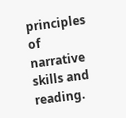principles of narrative skills and reading.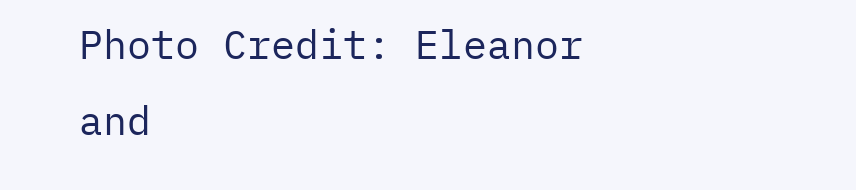Photo Credit: Eleanor and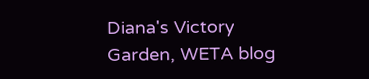Diana's Victory Garden, WETA blog